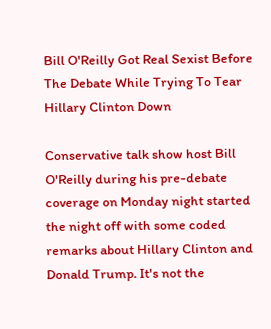Bill O'Reilly Got Real Sexist Before The Debate While Trying To Tear Hillary Clinton Down

Conservative talk show host Bill O'Reilly during his pre-debate coverage on Monday night started the night off with some coded remarks about Hillary Clinton and Donald Trump. It's not the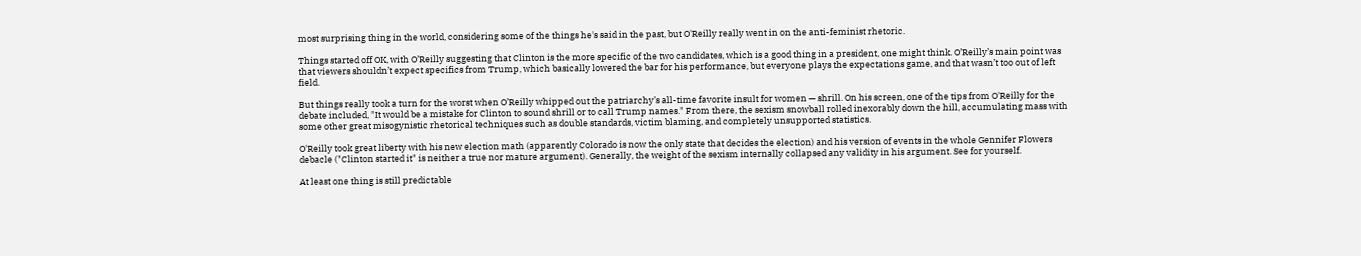most surprising thing in the world, considering some of the things he's said in the past, but O'Reilly really went in on the anti-feminist rhetoric.

Things started off OK, with O’Reilly suggesting that Clinton is the more specific of the two candidates, which is a good thing in a president, one might think. O’Reilly’s main point was that viewers shouldn’t expect specifics from Trump, which basically lowered the bar for his performance, but everyone plays the expectations game, and that wasn’t too out of left field.

But things really took a turn for the worst when O’Reilly whipped out the patriarchy’s all-time favorite insult for women — shrill. On his screen, one of the tips from O'Reilly for the debate included, "It would be a mistake for Clinton to sound shrill or to call Trump names." From there, the sexism snowball rolled inexorably down the hill, accumulating mass with some other great misogynistic rhetorical techniques such as double standards, victim blaming, and completely unsupported statistics.

O'Reilly took great liberty with his new election math (apparently Colorado is now the only state that decides the election) and his version of events in the whole Gennifer Flowers debacle ("Clinton started it" is neither a true nor mature argument). Generally, the weight of the sexism internally collapsed any validity in his argument. See for yourself.

At least one thing is still predictable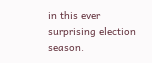in this ever surprising election season.